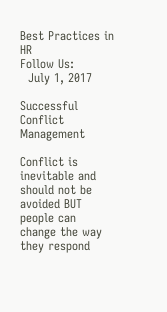Best Practices in HR
Follow Us:
  July 1, 2017

Successful Conflict Management

Conflict is inevitable and should not be avoided BUT people can change the way they respond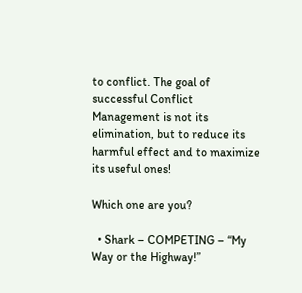to conflict. The goal of successful Conflict Management is not its elimination, but to reduce its harmful effect and to maximize its useful ones!

Which one are you?

  • Shark – COMPETING – “My Way or the Highway!”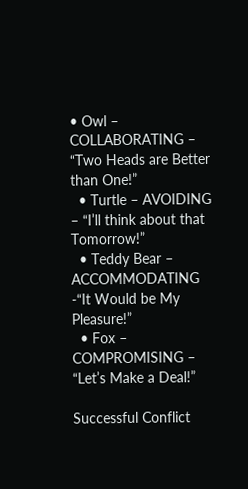• Owl – COLLABORATING – “Two Heads are Better than One!”
  • Turtle – AVOIDING – “I’ll think about that Tomorrow!”
  • Teddy Bear – ACCOMMODATING -“It Would be My Pleasure!”
  • Fox – COMPROMISING – “Let’s Make a Deal!”

Successful Conflict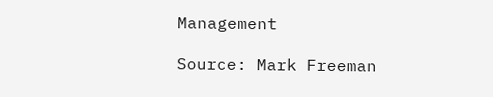Management

Source: Mark Freeman